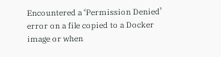Encountered a ‘Permission Denied’ error on a file copied to a Docker image or when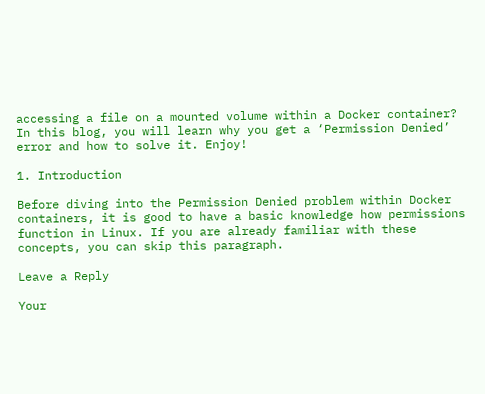accessing a file on a mounted volume within a Docker container? In this blog, you will learn why you get a ‘Permission Denied’ error and how to solve it. Enjoy!

1. Introduction

Before diving into the Permission Denied problem within Docker containers, it is good to have a basic knowledge how permissions function in Linux. If you are already familiar with these concepts, you can skip this paragraph.

Leave a Reply

Your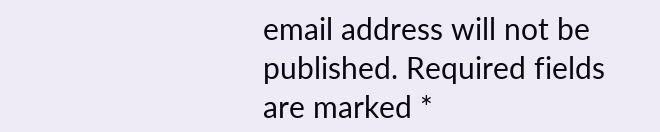email address will not be published. Required fields are marked *